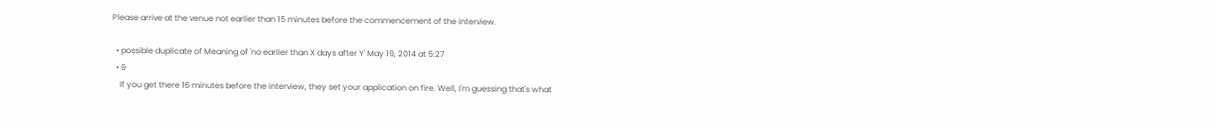Please arrive at the venue not earlier than 15 minutes before the commencement of the interview.

  • possible duplicate of Meaning of 'no earlier than X days after Y' May 19, 2014 at 5:27
  • 9
    If you get there 16 minutes before the interview, they set your application on fire. Well, I'm guessing that's what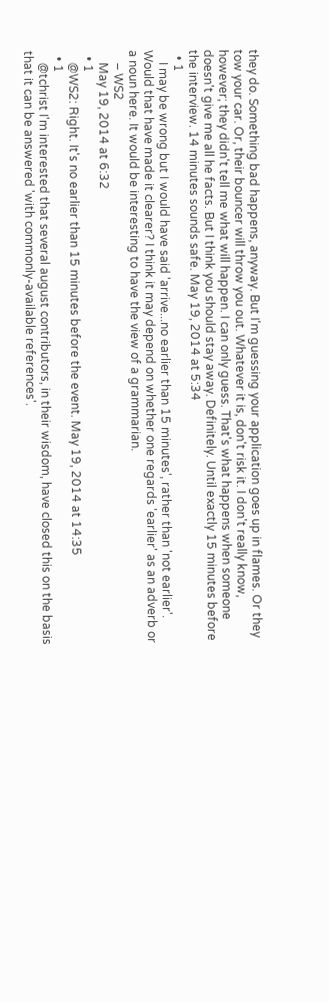they do. Something bad happens, anyway. But I'm guessing your application goes up in flames. Or they tow your car. Or, their bouncer will throw you out. Whatever it is, don't risk it. I don't really know, however; they didn't tell me what will happen. I can only guess. That's what happens when someone doesn't give me all he facts. But I think you should stay away. Definitely. Until exactly 15 minutes before the interview. 14 minutes sounds safe. May 19, 2014 at 5:34
  • 1
    I may be wrong but I would have said 'arrive...no earlier than 15 minutes', rather than 'not earlier'. Would that have made it clearer? I think it may depend on whether one regards 'earlier' as an adverb or a noun here. It would be interesting to have the view of a grammarian.
    – WS2
    May 19, 2014 at 6:32
  • 1
    @WS2: Right. It's no earlier than 15 minutes before the event. May 19, 2014 at 14:35
  • 1
    @tchrist I'm interested that several august contributors, in their wisdom, have closed this on the basis that it can be answered 'with commonly-available references'.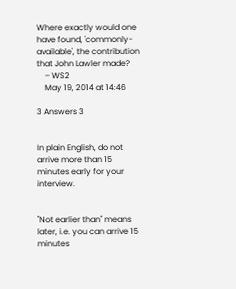Where exactly would one have found, 'commonly-available', the contribution that John Lawler made?
    – WS2
    May 19, 2014 at 14:46

3 Answers 3


In plain English, do not arrive more than 15 minutes early for your interview.


"Not earlier than" means later, i.e. you can arrive 15 minutes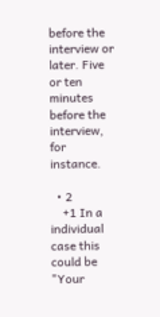before the interview or later. Five or ten minutes before the interview, for instance.

  • 2
    +1 In a individual case this could be "Your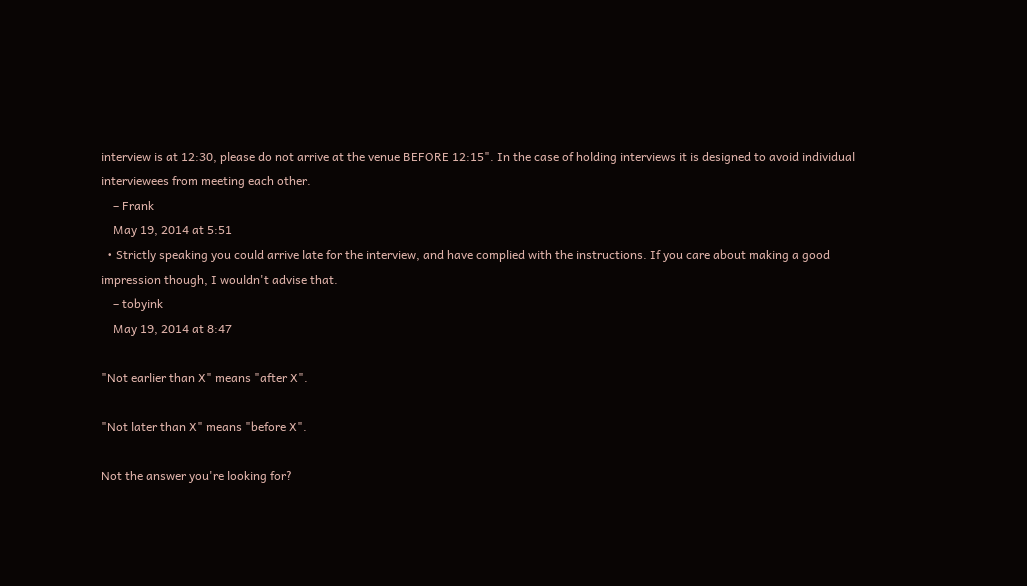interview is at 12:30, please do not arrive at the venue BEFORE 12:15". In the case of holding interviews it is designed to avoid individual interviewees from meeting each other.
    – Frank
    May 19, 2014 at 5:51
  • Strictly speaking you could arrive late for the interview, and have complied with the instructions. If you care about making a good impression though, I wouldn't advise that.
    – tobyink
    May 19, 2014 at 8:47

"Not earlier than X" means "after X".

"Not later than X" means "before X".

Not the answer you're looking for?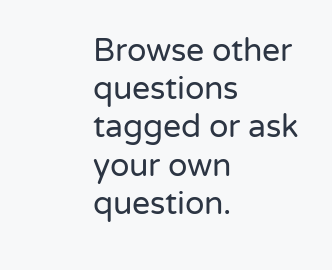Browse other questions tagged or ask your own question.